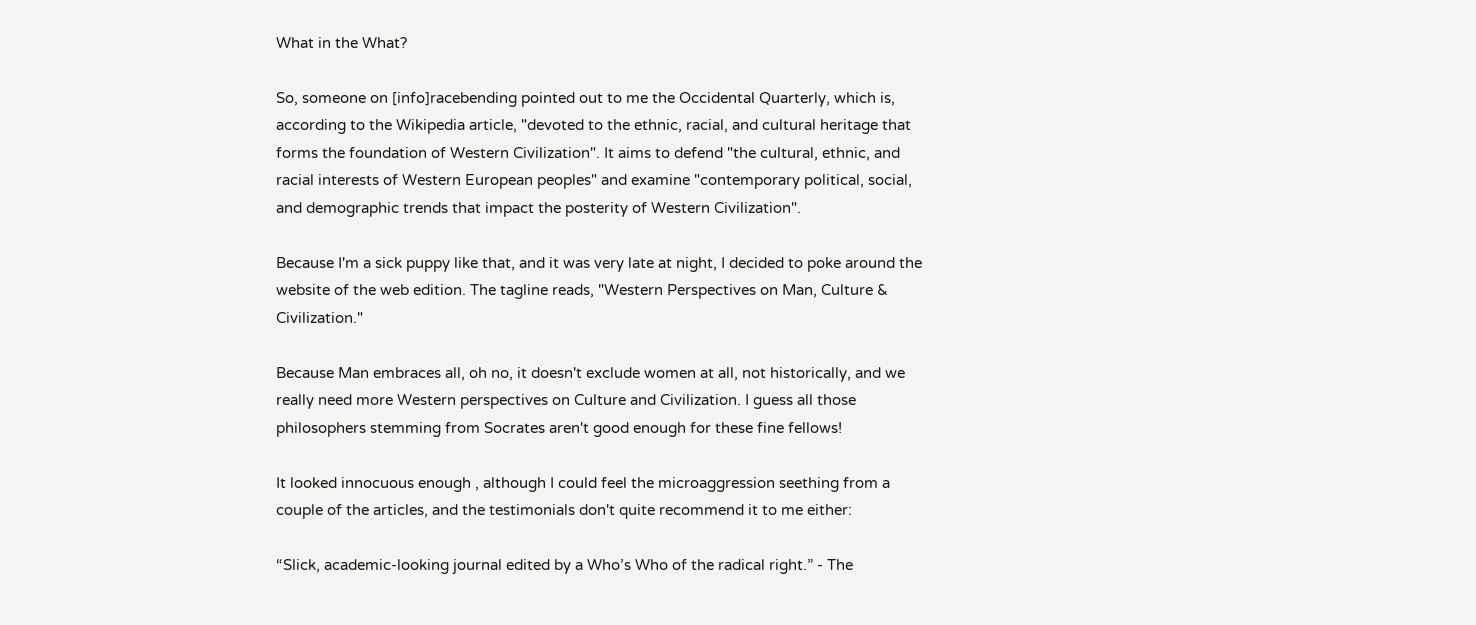What in the What?

So, someone on [info]racebending pointed out to me the Occidental Quarterly, which is, according to the Wikipedia article, "devoted to the ethnic, racial, and cultural heritage that forms the foundation of Western Civilization". It aims to defend "the cultural, ethnic, and racial interests of Western European peoples" and examine "contemporary political, social, and demographic trends that impact the posterity of Western Civilization".

Because I'm a sick puppy like that, and it was very late at night, I decided to poke around the website of the web edition. The tagline reads, "Western Perspectives on Man, Culture & Civilization."

Because Man embraces all, oh no, it doesn't exclude women at all, not historically, and we really need more Western perspectives on Culture and Civilization. I guess all those philosophers stemming from Socrates aren't good enough for these fine fellows!

It looked innocuous enough , although I could feel the microaggression seething from a couple of the articles, and the testimonials don't quite recommend it to me either:

“Slick, academic-looking journal edited by a Who’s Who of the radical right.” - The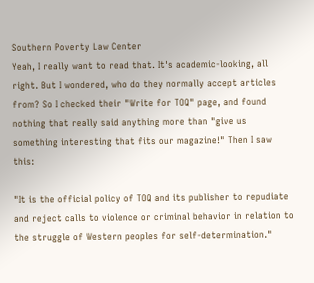Southern Poverty Law Center
Yeah, I really want to read that. It's academic-looking, all right. But I wondered, who do they normally accept articles from? So I checked their "Write for TOQ" page, and found nothing that really said anything more than "give us something interesting that fits our magazine!" Then I saw this:

"It is the official policy of TOQ and its publisher to repudiate and reject calls to violence or criminal behavior in relation to the struggle of Western peoples for self-determination."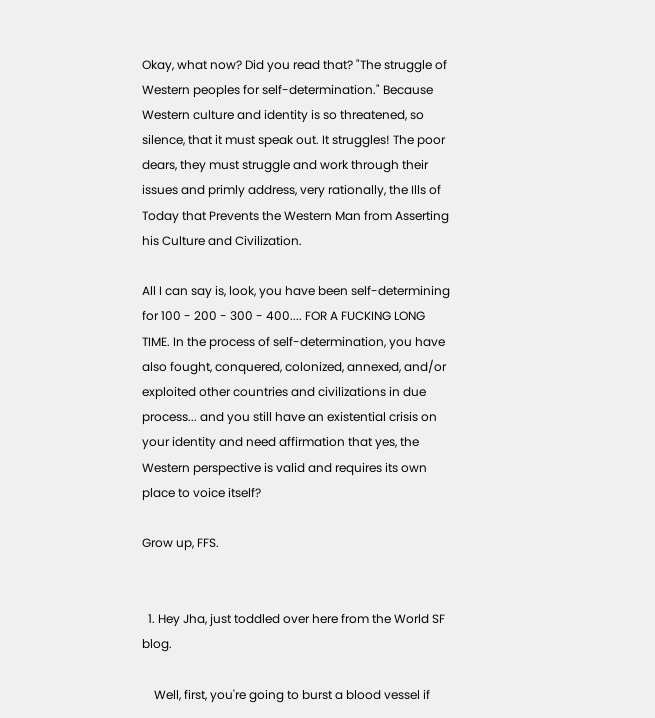Okay, what now? Did you read that? "The struggle of Western peoples for self-determination." Because Western culture and identity is so threatened, so silence, that it must speak out. It struggles! The poor dears, they must struggle and work through their issues and primly address, very rationally, the Ills of Today that Prevents the Western Man from Asserting his Culture and Civilization.

All I can say is, look, you have been self-determining for 100 - 200 - 300 - 400.... FOR A FUCKING LONG TIME. In the process of self-determination, you have also fought, conquered, colonized, annexed, and/or exploited other countries and civilizations in due process... and you still have an existential crisis on your identity and need affirmation that yes, the Western perspective is valid and requires its own place to voice itself?

Grow up, FFS.


  1. Hey Jha, just toddled over here from the World SF blog.

    Well, first, you're going to burst a blood vessel if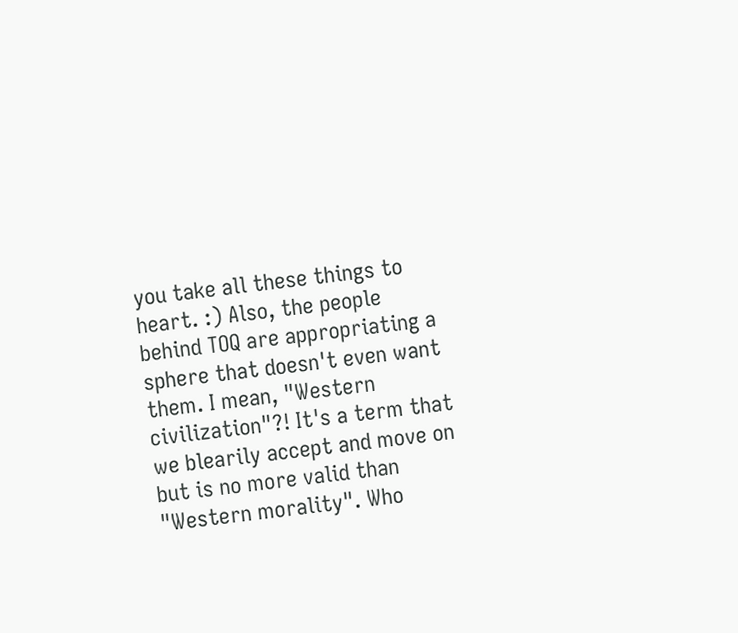you take all these things to heart. :) Also, the people behind TOQ are appropriating a sphere that doesn't even want them. I mean, "Western civilization"?! It's a term that we blearily accept and move on but is no more valid than "Western morality". Who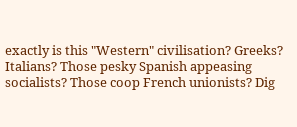exactly is this "Western" civilisation? Greeks? Italians? Those pesky Spanish appeasing socialists? Those coop French unionists? Dig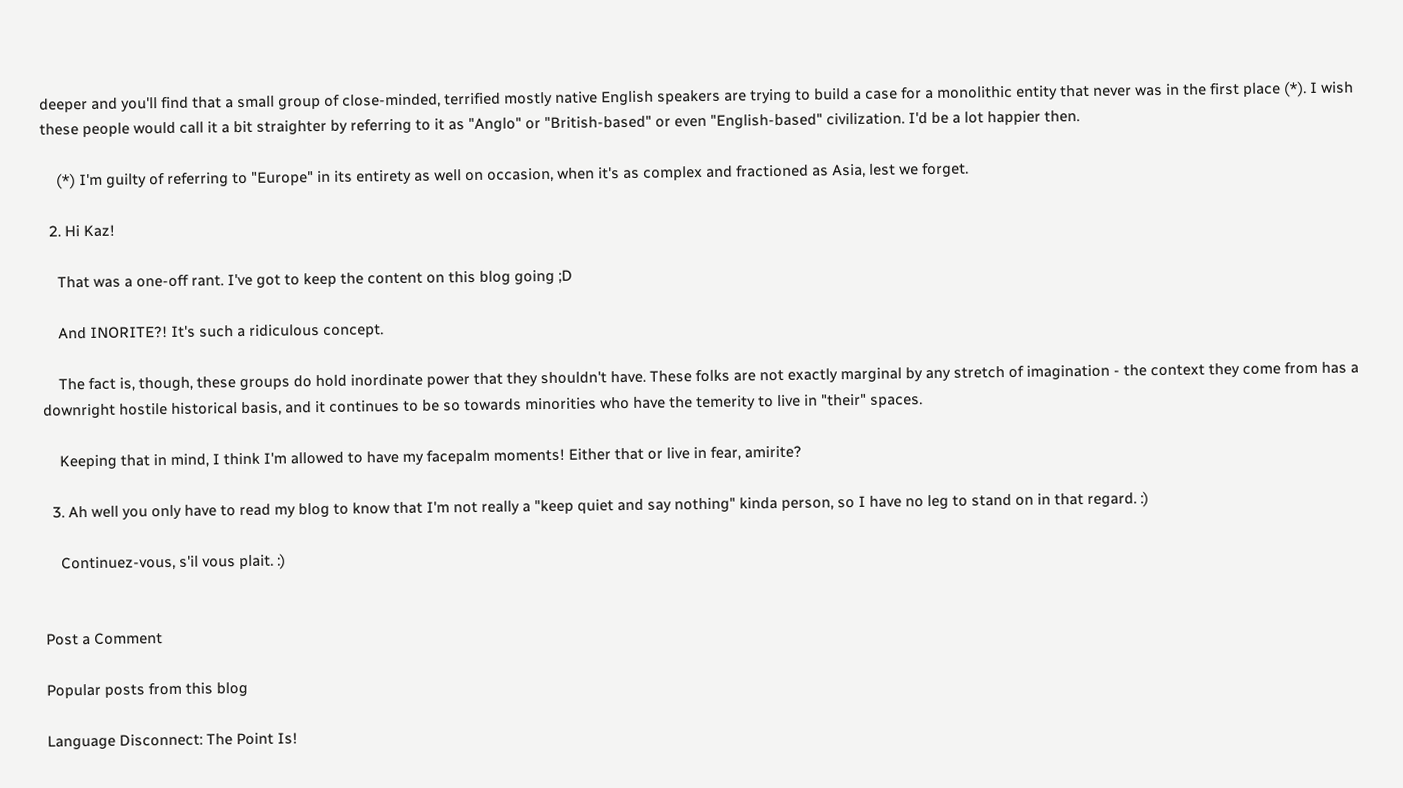deeper and you'll find that a small group of close-minded, terrified mostly native English speakers are trying to build a case for a monolithic entity that never was in the first place (*). I wish these people would call it a bit straighter by referring to it as "Anglo" or "British-based" or even "English-based" civilization. I'd be a lot happier then.

    (*) I'm guilty of referring to "Europe" in its entirety as well on occasion, when it's as complex and fractioned as Asia, lest we forget.

  2. Hi Kaz!

    That was a one-off rant. I've got to keep the content on this blog going ;D

    And INORITE?! It's such a ridiculous concept.

    The fact is, though, these groups do hold inordinate power that they shouldn't have. These folks are not exactly marginal by any stretch of imagination - the context they come from has a downright hostile historical basis, and it continues to be so towards minorities who have the temerity to live in "their" spaces.

    Keeping that in mind, I think I'm allowed to have my facepalm moments! Either that or live in fear, amirite?

  3. Ah well you only have to read my blog to know that I'm not really a "keep quiet and say nothing" kinda person, so I have no leg to stand on in that regard. :)

    Continuez-vous, s'il vous plait. :)


Post a Comment

Popular posts from this blog

Language Disconnect: The Point Is!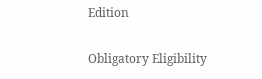Edition

Obligatory Eligibility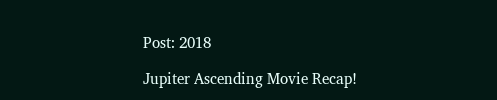Post: 2018

Jupiter Ascending Movie Recap!